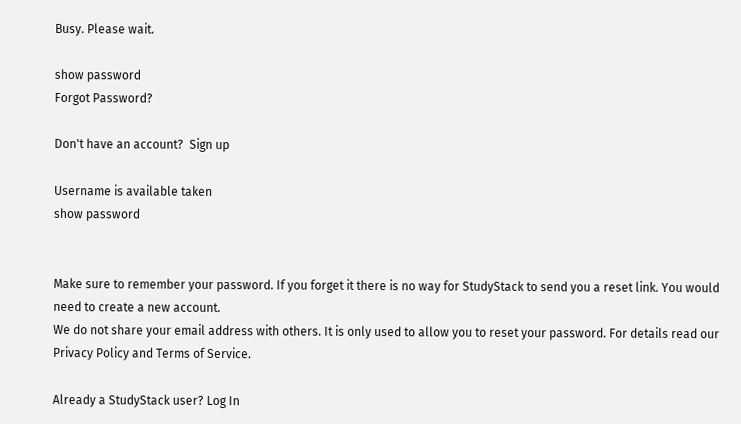Busy. Please wait.

show password
Forgot Password?

Don't have an account?  Sign up

Username is available taken
show password


Make sure to remember your password. If you forget it there is no way for StudyStack to send you a reset link. You would need to create a new account.
We do not share your email address with others. It is only used to allow you to reset your password. For details read our Privacy Policy and Terms of Service.

Already a StudyStack user? Log In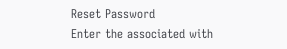Reset Password
Enter the associated with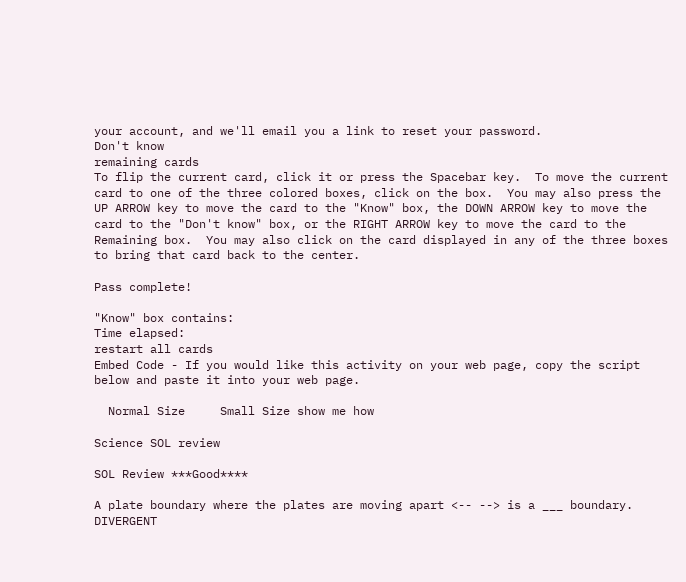your account, and we'll email you a link to reset your password.
Don't know
remaining cards
To flip the current card, click it or press the Spacebar key.  To move the current card to one of the three colored boxes, click on the box.  You may also press the UP ARROW key to move the card to the "Know" box, the DOWN ARROW key to move the card to the "Don't know" box, or the RIGHT ARROW key to move the card to the Remaining box.  You may also click on the card displayed in any of the three boxes to bring that card back to the center.

Pass complete!

"Know" box contains:
Time elapsed:
restart all cards
Embed Code - If you would like this activity on your web page, copy the script below and paste it into your web page.

  Normal Size     Small Size show me how

Science SOL review

SOL Review ***Good****

A plate boundary where the plates are moving apart <-- --> is a ___ boundary. DIVERGENT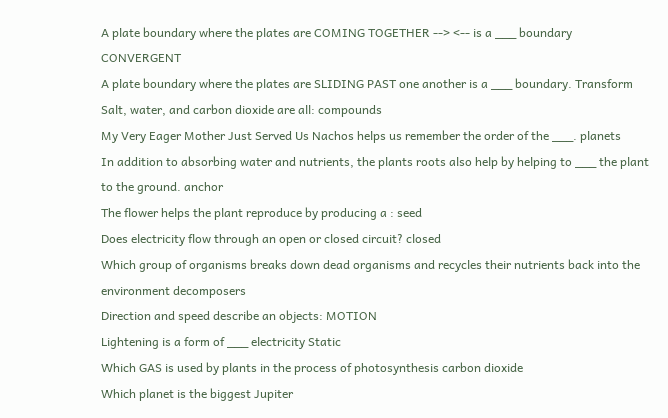A plate boundary where the plates are COMING TOGETHER --> <-- is a ___ boundary CONVERGENT
A plate boundary where the plates are SLIDING PAST one another is a ___ boundary. Transform
Salt, water, and carbon dioxide are all: compounds
My Very Eager Mother Just Served Us Nachos helps us remember the order of the ___. planets
In addition to absorbing water and nutrients, the plants roots also help by helping to ___ the plant to the ground. anchor
The flower helps the plant reproduce by producing a : seed
Does electricity flow through an open or closed circuit? closed
Which group of organisms breaks down dead organisms and recycles their nutrients back into the environment decomposers
Direction and speed describe an objects: MOTION
Lightening is a form of ___ electricity Static
Which GAS is used by plants in the process of photosynthesis carbon dioxide
Which planet is the biggest Jupiter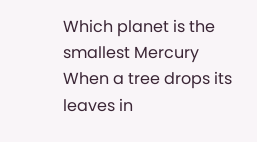Which planet is the smallest Mercury
When a tree drops its leaves in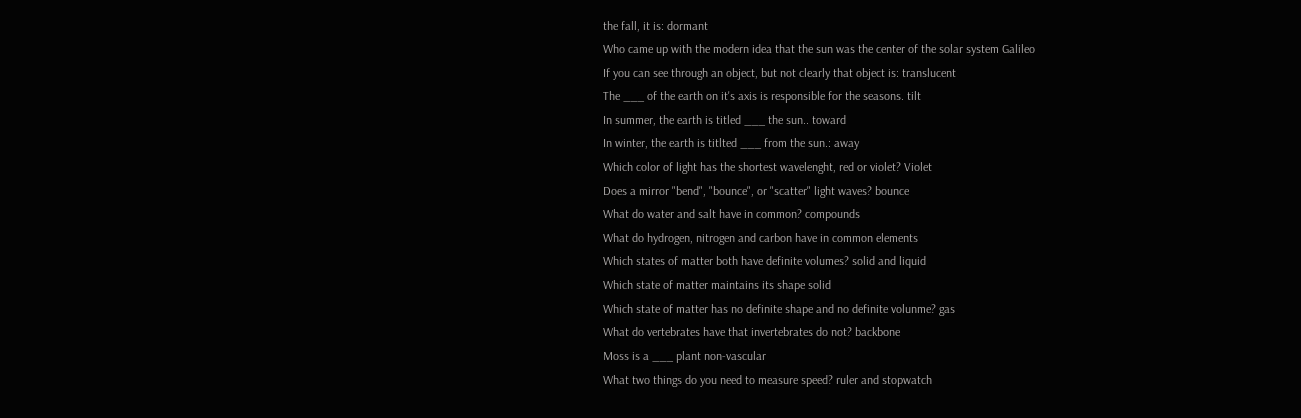the fall, it is: dormant
Who came up with the modern idea that the sun was the center of the solar system Galileo
If you can see through an object, but not clearly that object is: translucent
The ___ of the earth on it's axis is responsible for the seasons. tilt
In summer, the earth is titled ___ the sun.. toward
In winter, the earth is titlted ___ from the sun.: away
Which color of light has the shortest wavelenght, red or violet? Violet
Does a mirror "bend", "bounce", or "scatter" light waves? bounce
What do water and salt have in common? compounds
What do hydrogen, nitrogen and carbon have in common elements
Which states of matter both have definite volumes? solid and liquid
Which state of matter maintains its shape solid
Which state of matter has no definite shape and no definite volunme? gas
What do vertebrates have that invertebrates do not? backbone
Moss is a ___ plant non-vascular
What two things do you need to measure speed? ruler and stopwatch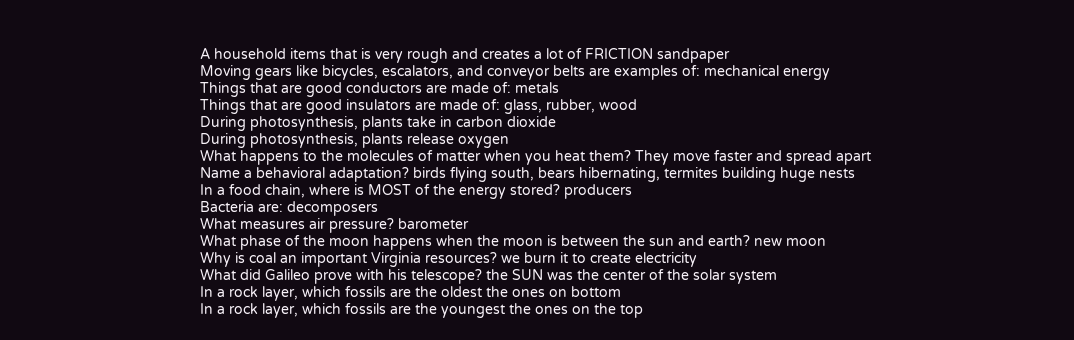A household items that is very rough and creates a lot of FRICTION sandpaper
Moving gears like bicycles, escalators, and conveyor belts are examples of: mechanical energy
Things that are good conductors are made of: metals
Things that are good insulators are made of: glass, rubber, wood
During photosynthesis, plants take in carbon dioxide
During photosynthesis, plants release oxygen
What happens to the molecules of matter when you heat them? They move faster and spread apart
Name a behavioral adaptation? birds flying south, bears hibernating, termites building huge nests
In a food chain, where is MOST of the energy stored? producers
Bacteria are: decomposers
What measures air pressure? barometer
What phase of the moon happens when the moon is between the sun and earth? new moon
Why is coal an important Virginia resources? we burn it to create electricity
What did Galileo prove with his telescope? the SUN was the center of the solar system
In a rock layer, which fossils are the oldest the ones on bottom
In a rock layer, which fossils are the youngest the ones on the top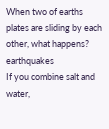When two of earths plates are sliding by each other, what happens? earthquakes
If you combine salt and water,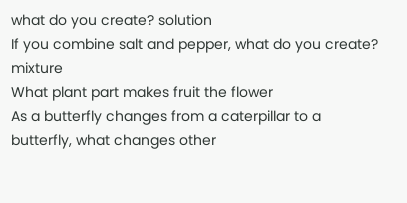what do you create? solution
If you combine salt and pepper, what do you create? mixture
What plant part makes fruit the flower
As a butterfly changes from a caterpillar to a butterfly, what changes other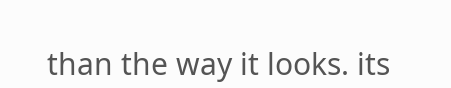than the way it looks. its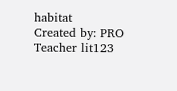habitat
Created by: PRO Teacher lit123